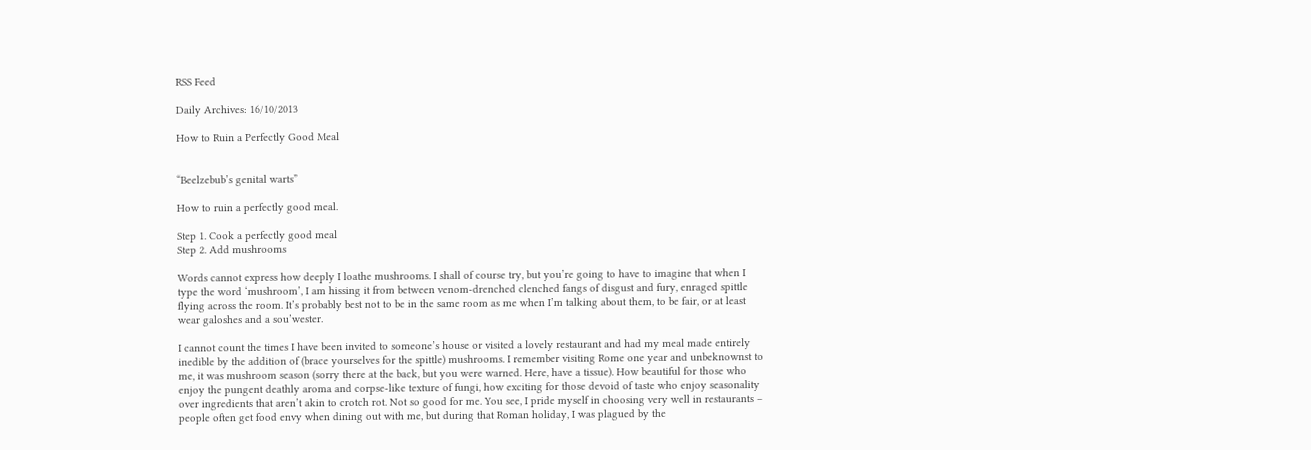RSS Feed

Daily Archives: 16/10/2013

How to Ruin a Perfectly Good Meal


“Beelzebub’s genital warts”

How to ruin a perfectly good meal.

Step 1. Cook a perfectly good meal
Step 2. Add mushrooms

Words cannot express how deeply I loathe mushrooms. I shall of course try, but you’re going to have to imagine that when I type the word ‘mushroom’, I am hissing it from between venom-drenched clenched fangs of disgust and fury, enraged spittle flying across the room. It’s probably best not to be in the same room as me when I’m talking about them, to be fair, or at least wear galoshes and a sou’wester.

I cannot count the times I have been invited to someone’s house or visited a lovely restaurant and had my meal made entirely inedible by the addition of (brace yourselves for the spittle) mushrooms. I remember visiting Rome one year and unbeknownst to me, it was mushroom season (sorry there at the back, but you were warned. Here, have a tissue). How beautiful for those who enjoy the pungent deathly aroma and corpse-like texture of fungi, how exciting for those devoid of taste who enjoy seasonality over ingredients that aren’t akin to crotch rot. Not so good for me. You see, I pride myself in choosing very well in restaurants – people often get food envy when dining out with me, but during that Roman holiday, I was plagued by the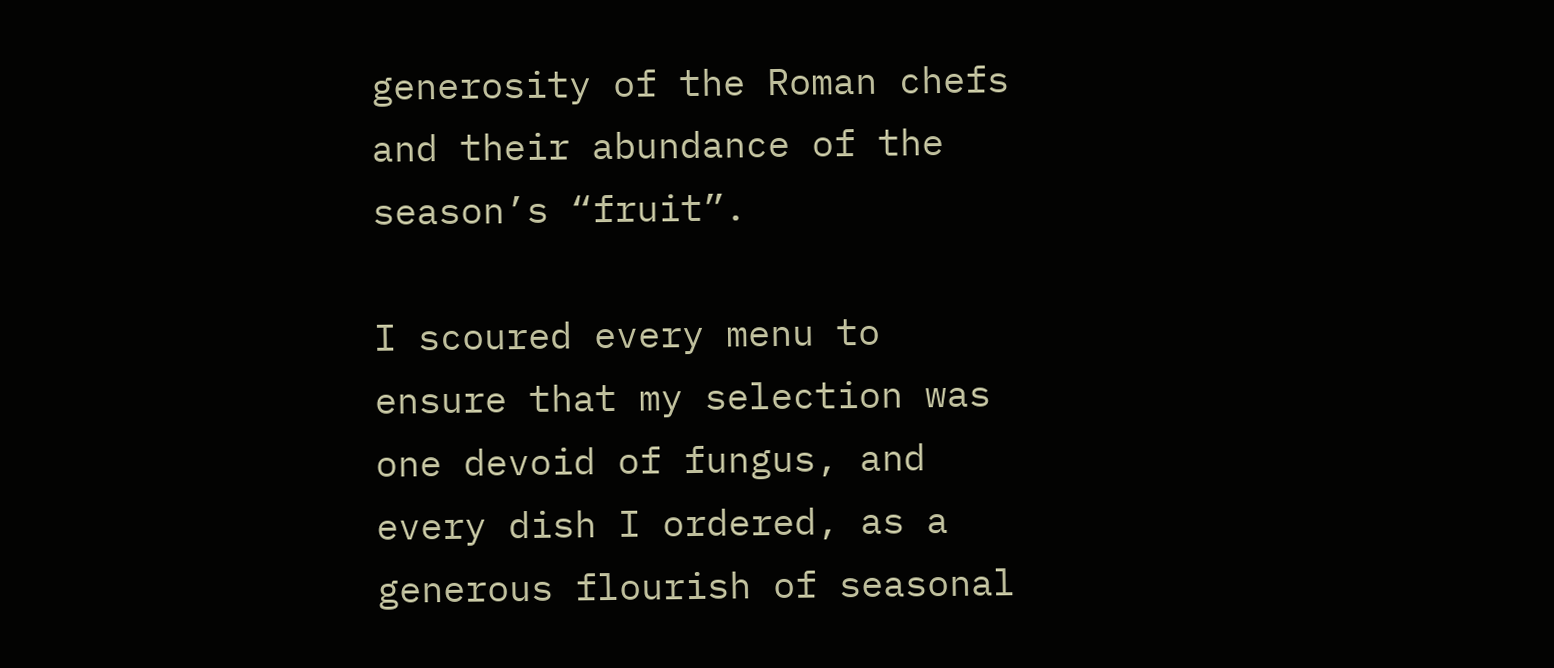generosity of the Roman chefs and their abundance of the season’s “fruit”.

I scoured every menu to ensure that my selection was one devoid of fungus, and every dish I ordered, as a generous flourish of seasonal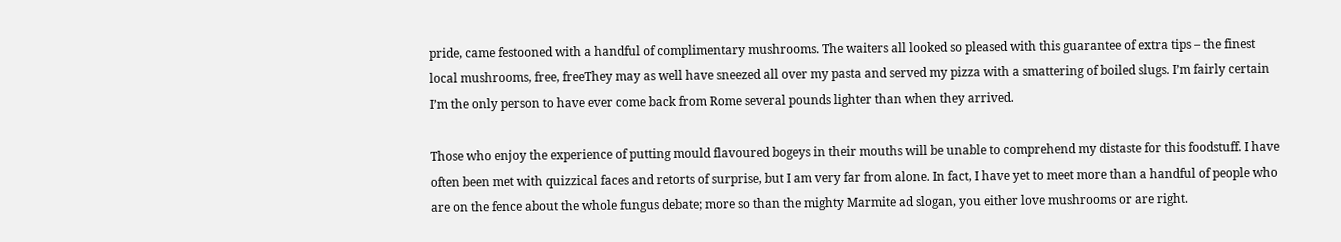pride, came festooned with a handful of complimentary mushrooms. The waiters all looked so pleased with this guarantee of extra tips – the finest local mushrooms, free, freeThey may as well have sneezed all over my pasta and served my pizza with a smattering of boiled slugs. I’m fairly certain I’m the only person to have ever come back from Rome several pounds lighter than when they arrived.

Those who enjoy the experience of putting mould flavoured bogeys in their mouths will be unable to comprehend my distaste for this foodstuff. I have often been met with quizzical faces and retorts of surprise, but I am very far from alone. In fact, I have yet to meet more than a handful of people who are on the fence about the whole fungus debate; more so than the mighty Marmite ad slogan, you either love mushrooms or are right.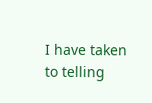I have taken to telling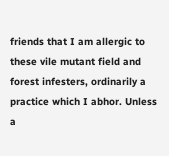friends that I am allergic to these vile mutant field and forest infesters, ordinarily a practice which I abhor. Unless a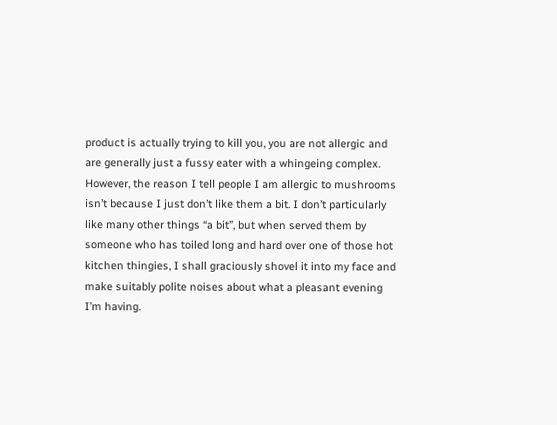product is actually trying to kill you, you are not allergic and are generally just a fussy eater with a whingeing complex. However, the reason I tell people I am allergic to mushrooms isn’t because I just don’t like them a bit. I don’t particularly like many other things “a bit”, but when served them by someone who has toiled long and hard over one of those hot kitchen thingies, I shall graciously shovel it into my face and make suitably polite noises about what a pleasant evening I’m having.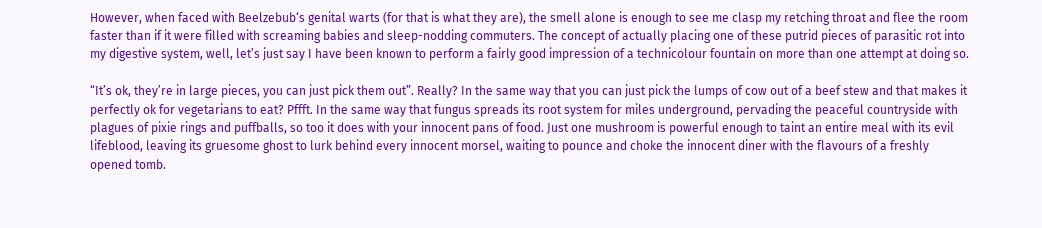However, when faced with Beelzebub‘s genital warts (for that is what they are), the smell alone is enough to see me clasp my retching throat and flee the room faster than if it were filled with screaming babies and sleep-nodding commuters. The concept of actually placing one of these putrid pieces of parasitic rot into my digestive system, well, let’s just say I have been known to perform a fairly good impression of a technicolour fountain on more than one attempt at doing so.

“It’s ok, they’re in large pieces, you can just pick them out”. Really? In the same way that you can just pick the lumps of cow out of a beef stew and that makes it perfectly ok for vegetarians to eat? Pffft. In the same way that fungus spreads its root system for miles underground, pervading the peaceful countryside with plagues of pixie rings and puffballs, so too it does with your innocent pans of food. Just one mushroom is powerful enough to taint an entire meal with its evil lifeblood, leaving its gruesome ghost to lurk behind every innocent morsel, waiting to pounce and choke the innocent diner with the flavours of a freshly opened tomb.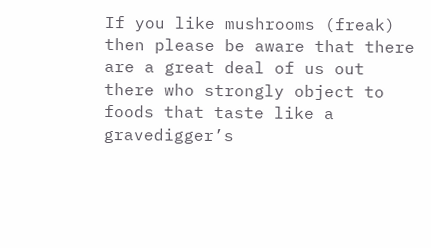If you like mushrooms (freak) then please be aware that there are a great deal of us out there who strongly object to foods that taste like a gravedigger’s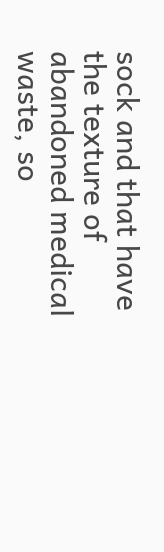sock and that have the texture of abandoned medical waste, so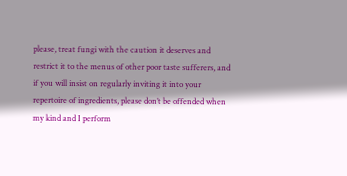please, treat fungi with the caution it deserves and restrict it to the menus of other poor taste sufferers, and if you will insist on regularly inviting it into your repertoire of ingredients, please don’t be offended when my kind and I perform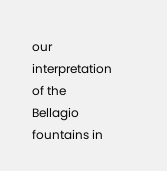our interpretation of the Bellagio fountains in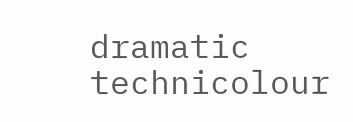dramatic technicolour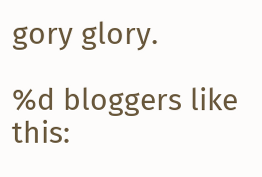gory glory.

%d bloggers like this: